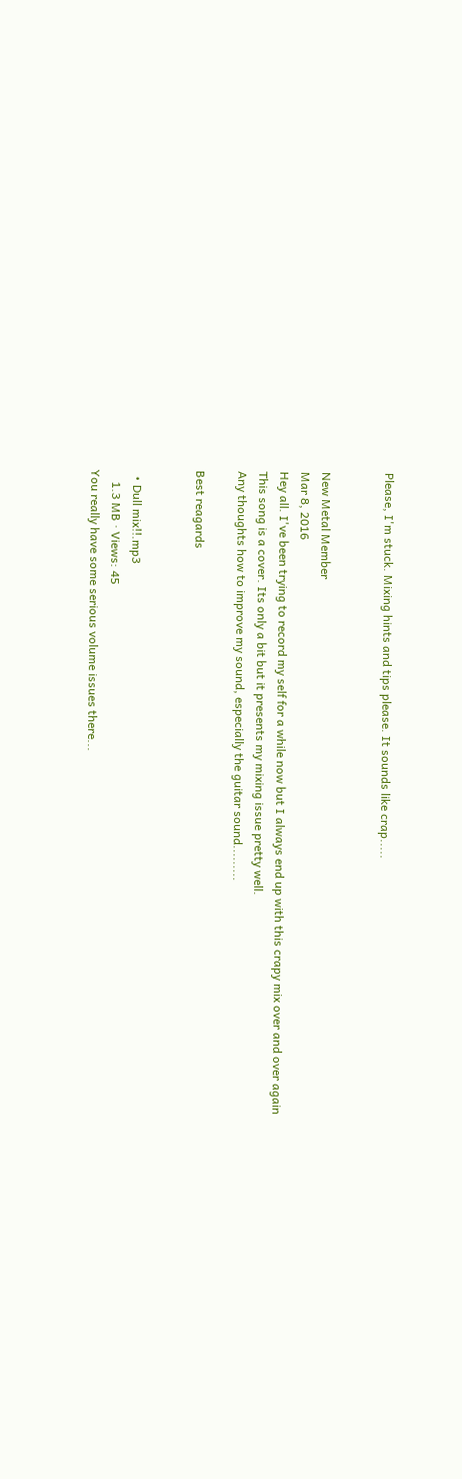Please, I'm stuck. Mixing hints and tips please. It sounds like crap.....


New Metal Member
Mar 8, 2016
Hey all. I've been trying to record my self for a while now but I always end up with this crapy mix over and over again
This song is a cover. Its only a bit but it presents my mixing issue pretty well.
Any thoughts how to improve my sound, especially the guitar sound.........

Best reagards


  • Dull mix!!.mp3
    1.3 MB · Views: 45
You really have some serious volume issues there...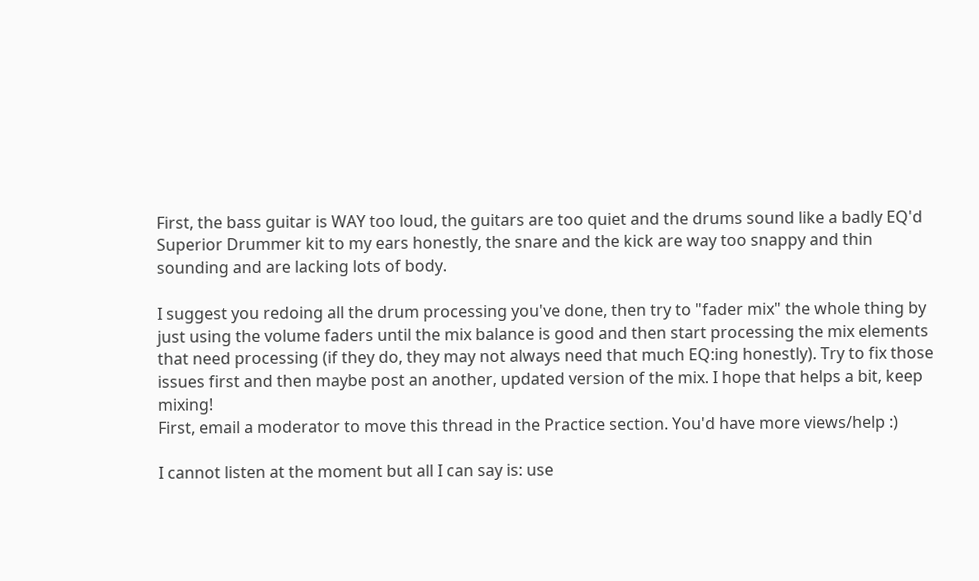First, the bass guitar is WAY too loud, the guitars are too quiet and the drums sound like a badly EQ'd Superior Drummer kit to my ears honestly, the snare and the kick are way too snappy and thin sounding and are lacking lots of body.

I suggest you redoing all the drum processing you've done, then try to "fader mix" the whole thing by just using the volume faders until the mix balance is good and then start processing the mix elements that need processing (if they do, they may not always need that much EQ:ing honestly). Try to fix those issues first and then maybe post an another, updated version of the mix. I hope that helps a bit, keep mixing!
First, email a moderator to move this thread in the Practice section. You'd have more views/help :)

I cannot listen at the moment but all I can say is: use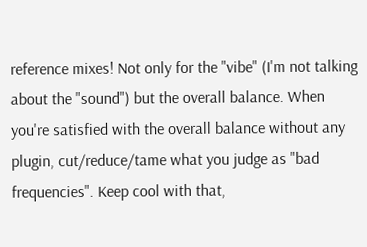reference mixes! Not only for the "vibe" (I'm not talking about the "sound") but the overall balance. When you're satisfied with the overall balance without any plugin, cut/reduce/tame what you judge as "bad frequencies". Keep cool with that,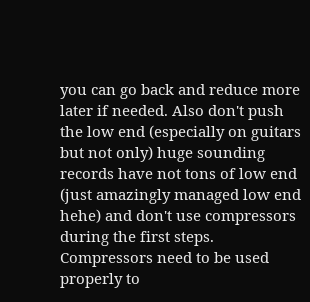you can go back and reduce more later if needed. Also don't push the low end (especially on guitars but not only) huge sounding records have not tons of low end (just amazingly managed low end hehe) and don't use compressors during the first steps. Compressors need to be used properly to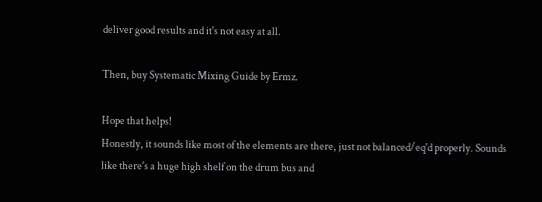deliver good results and it's not easy at all.

Then, buy Systematic Mixing Guide by Ermz.

Hope that helps!
Honestly, it sounds like most of the elements are there, just not balanced/eq'd properly. Sounds like there's a huge high shelf on the drum bus and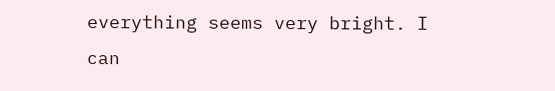everything seems very bright. I can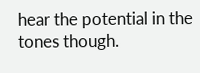hear the potential in the tones though.